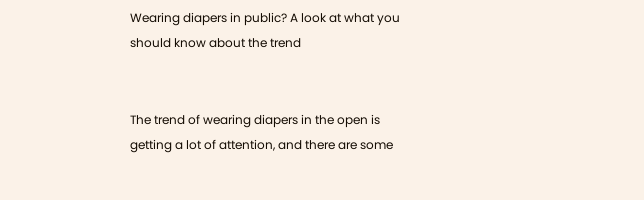Wearing diapers in public? A look at what you should know about the trend


The trend of wearing diapers in the open is getting a lot of attention, and there are some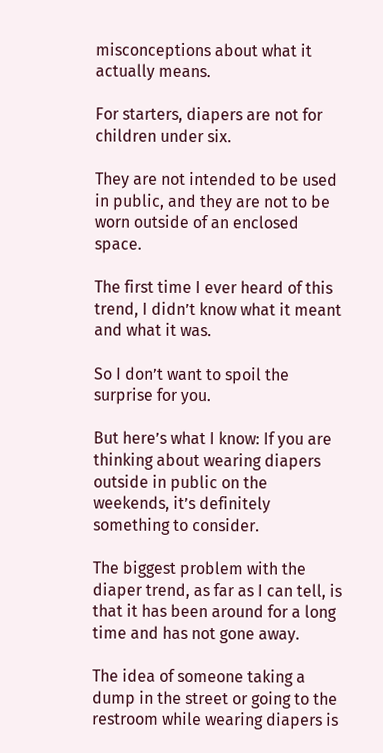misconceptions about what it actually means.

For starters, diapers are not for children under six.

They are not intended to be used in public, and they are not to be worn outside of an enclosed space.

The first time I ever heard of this trend, I didn’t know what it meant and what it was.

So I don’t want to spoil the surprise for you.

But here’s what I know: If you are thinking about wearing diapers outside in public on the weekends, it’s definitely something to consider.

The biggest problem with the diaper trend, as far as I can tell, is that it has been around for a long time and has not gone away.

The idea of someone taking a dump in the street or going to the restroom while wearing diapers is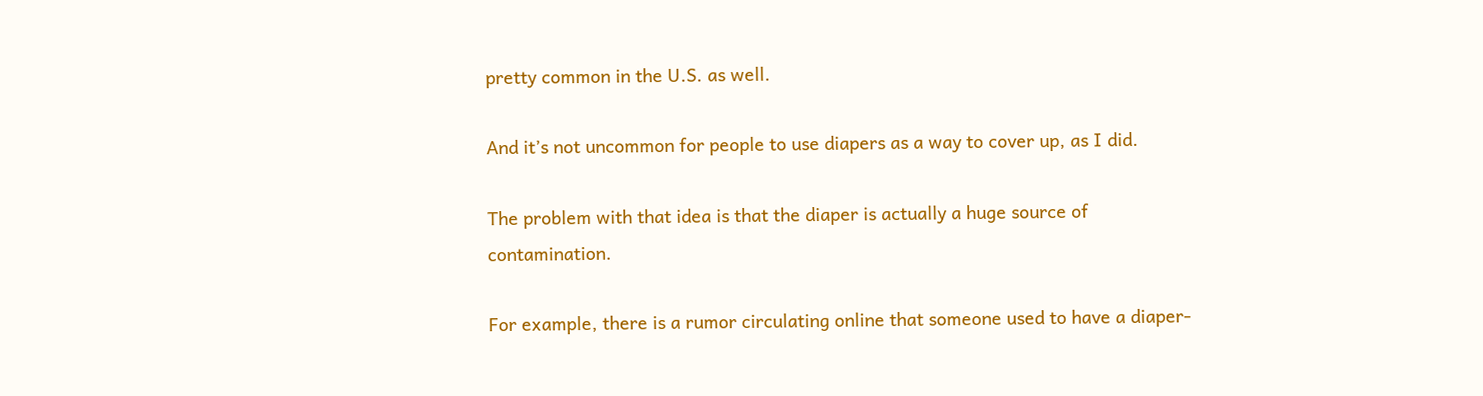pretty common in the U.S. as well.

And it’s not uncommon for people to use diapers as a way to cover up, as I did.

The problem with that idea is that the diaper is actually a huge source of contamination.

For example, there is a rumor circulating online that someone used to have a diaper-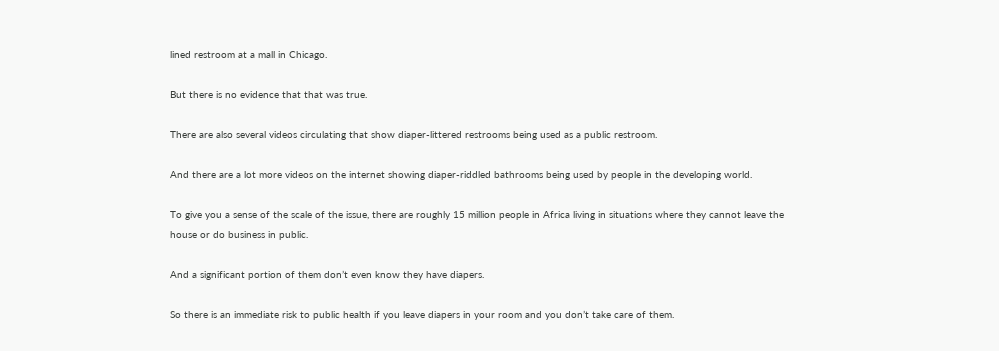lined restroom at a mall in Chicago.

But there is no evidence that that was true.

There are also several videos circulating that show diaper-littered restrooms being used as a public restroom.

And there are a lot more videos on the internet showing diaper-riddled bathrooms being used by people in the developing world.

To give you a sense of the scale of the issue, there are roughly 15 million people in Africa living in situations where they cannot leave the house or do business in public.

And a significant portion of them don’t even know they have diapers.

So there is an immediate risk to public health if you leave diapers in your room and you don’t take care of them.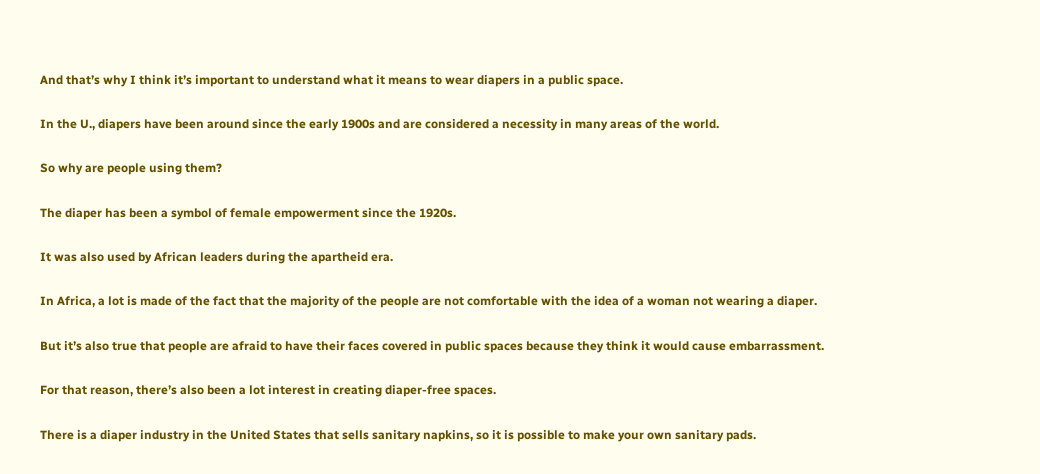And that’s why I think it’s important to understand what it means to wear diapers in a public space.

In the U., diapers have been around since the early 1900s and are considered a necessity in many areas of the world.

So why are people using them?

The diaper has been a symbol of female empowerment since the 1920s.

It was also used by African leaders during the apartheid era.

In Africa, a lot is made of the fact that the majority of the people are not comfortable with the idea of a woman not wearing a diaper.

But it’s also true that people are afraid to have their faces covered in public spaces because they think it would cause embarrassment.

For that reason, there’s also been a lot interest in creating diaper-free spaces.

There is a diaper industry in the United States that sells sanitary napkins, so it is possible to make your own sanitary pads.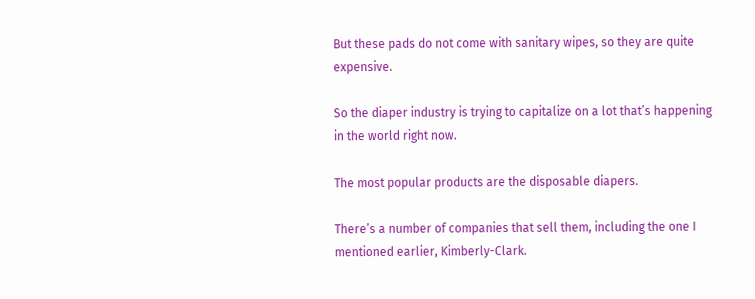But these pads do not come with sanitary wipes, so they are quite expensive.

So the diaper industry is trying to capitalize on a lot that’s happening in the world right now.

The most popular products are the disposable diapers.

There’s a number of companies that sell them, including the one I mentioned earlier, Kimberly-Clark.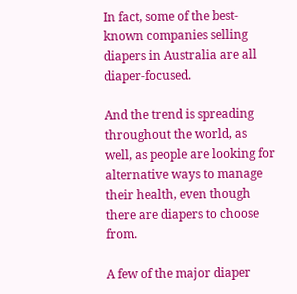In fact, some of the best-known companies selling diapers in Australia are all diaper-focused.

And the trend is spreading throughout the world, as well, as people are looking for alternative ways to manage their health, even though there are diapers to choose from.

A few of the major diaper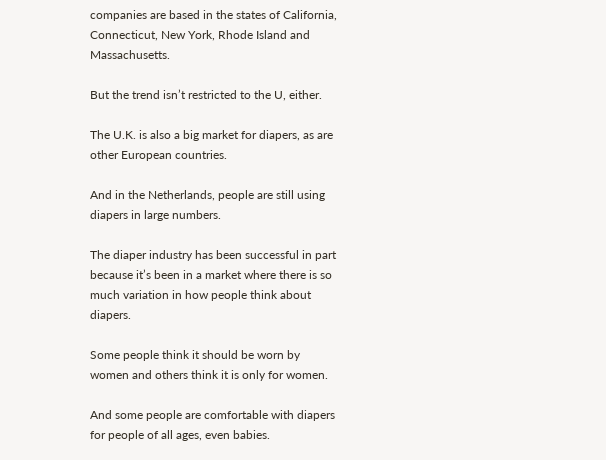companies are based in the states of California, Connecticut, New York, Rhode Island and Massachusetts.

But the trend isn’t restricted to the U, either.

The U.K. is also a big market for diapers, as are other European countries.

And in the Netherlands, people are still using diapers in large numbers.

The diaper industry has been successful in part because it’s been in a market where there is so much variation in how people think about diapers.

Some people think it should be worn by women and others think it is only for women.

And some people are comfortable with diapers for people of all ages, even babies.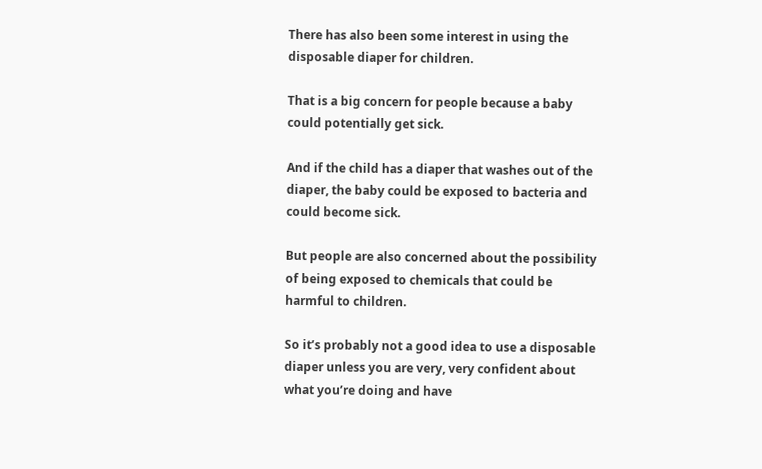There has also been some interest in using the disposable diaper for children.

That is a big concern for people because a baby could potentially get sick.

And if the child has a diaper that washes out of the diaper, the baby could be exposed to bacteria and could become sick.

But people are also concerned about the possibility of being exposed to chemicals that could be harmful to children.

So it’s probably not a good idea to use a disposable diaper unless you are very, very confident about what you’re doing and have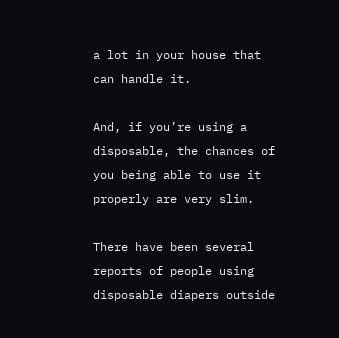a lot in your house that can handle it.

And, if you’re using a disposable, the chances of you being able to use it properly are very slim.

There have been several reports of people using disposable diapers outside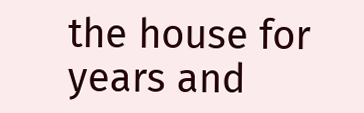the house for years and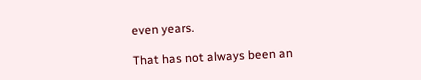even years.

That has not always been an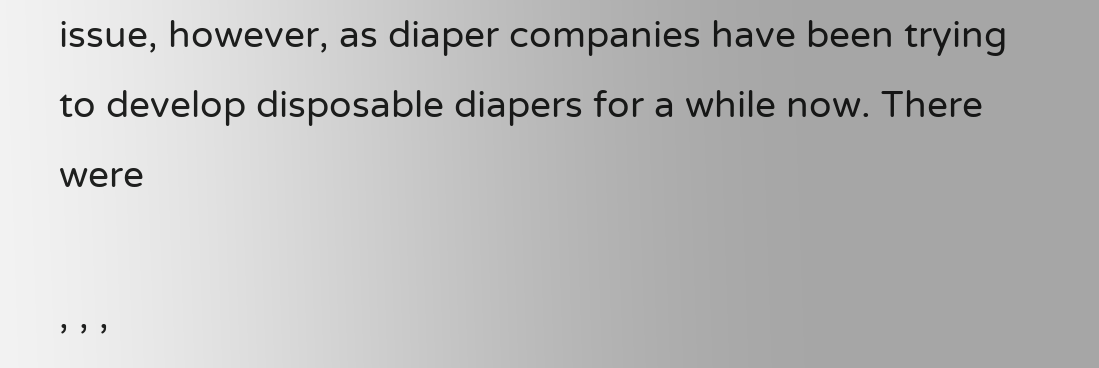issue, however, as diaper companies have been trying to develop disposable diapers for a while now. There were

, , ,